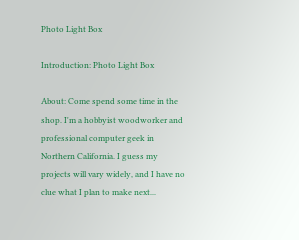Photo Light Box

Introduction: Photo Light Box

About: Come spend some time in the shop. I'm a hobbyist woodworker and professional computer geek in Northern California. I guess my projects will vary widely, and I have no clue what I plan to make next...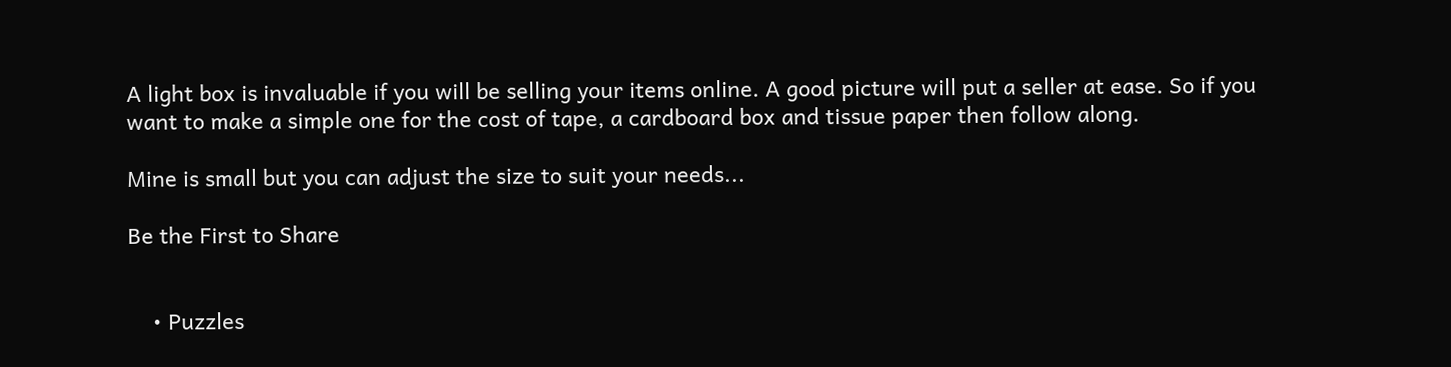A light box is invaluable if you will be selling your items online. A good picture will put a seller at ease. So if you want to make a simple one for the cost of tape, a cardboard box and tissue paper then follow along.

Mine is small but you can adjust the size to suit your needs...

Be the First to Share


    • Puzzles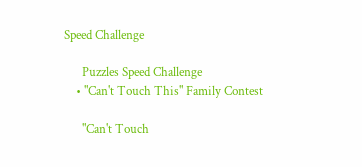Speed Challenge

      Puzzles Speed Challenge
    • "Can't Touch This" Family Contest

      "Can't Touch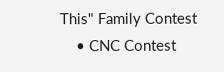This" Family Contest
    • CNC Contest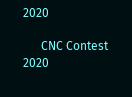2020

      CNC Contest 2020